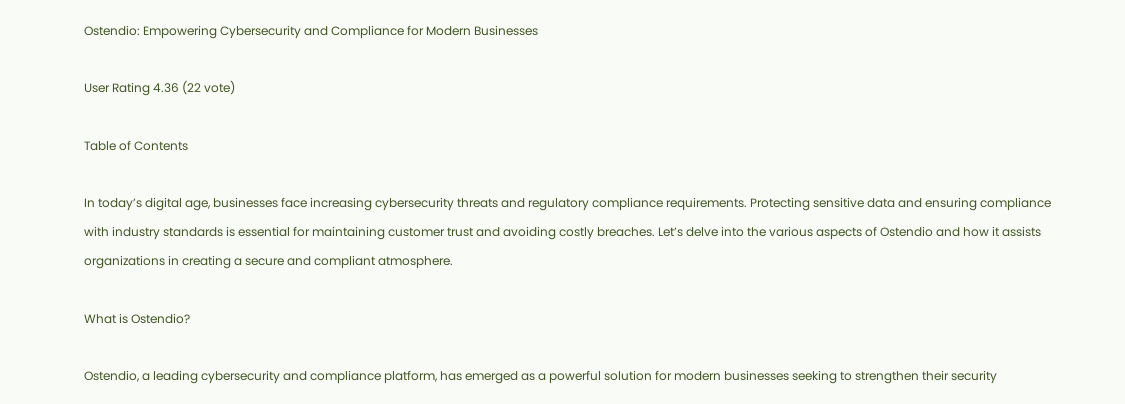Ostendio: Empowering Cybersecurity and Compliance for Modern Businesses

User Rating 4.36 (22 vote)

Table of Contents

In today’s digital age, businesses face increasing cybersecurity threats and regulatory compliance requirements. Protecting sensitive data and ensuring compliance with industry standards is essential for maintaining customer trust and avoiding costly breaches. Let’s delve into the various aspects of Ostendio and how it assists organizations in creating a secure and compliant atmosphere.

What is Ostendio?

Ostendio, a leading cybersecurity and compliance platform, has emerged as a powerful solution for modern businesses seeking to strengthen their security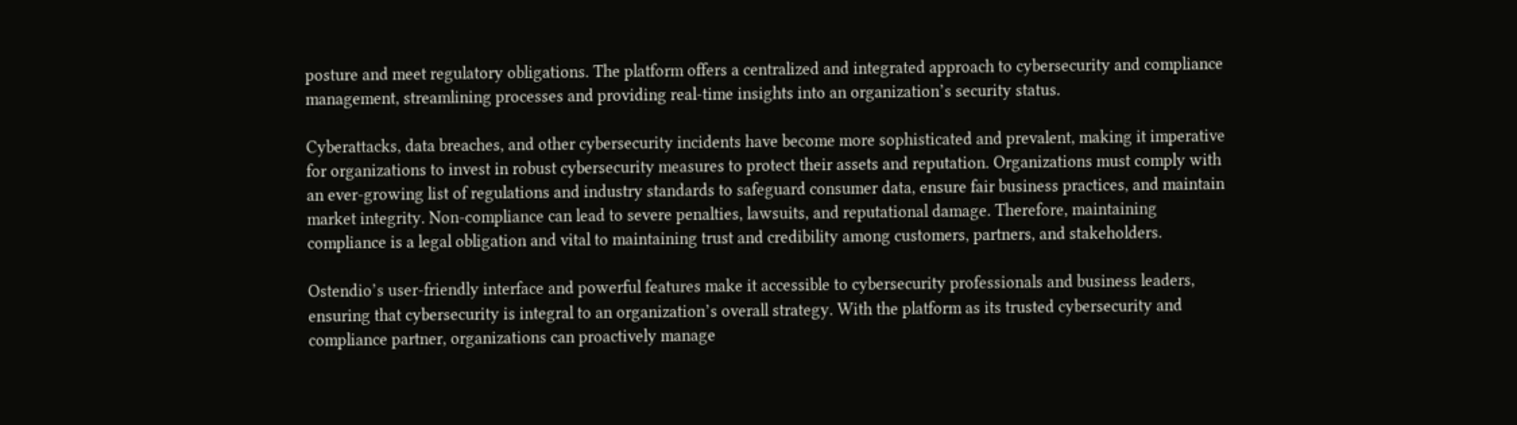posture and meet regulatory obligations. The platform offers a centralized and integrated approach to cybersecurity and compliance management, streamlining processes and providing real-time insights into an organization’s security status.

Cyberattacks, data breaches, and other cybersecurity incidents have become more sophisticated and prevalent, making it imperative for organizations to invest in robust cybersecurity measures to protect their assets and reputation. Organizations must comply with an ever-growing list of regulations and industry standards to safeguard consumer data, ensure fair business practices, and maintain market integrity. Non-compliance can lead to severe penalties, lawsuits, and reputational damage. Therefore, maintaining compliance is a legal obligation and vital to maintaining trust and credibility among customers, partners, and stakeholders.

Ostendio’s user-friendly interface and powerful features make it accessible to cybersecurity professionals and business leaders, ensuring that cybersecurity is integral to an organization’s overall strategy. With the platform as its trusted cybersecurity and compliance partner, organizations can proactively manage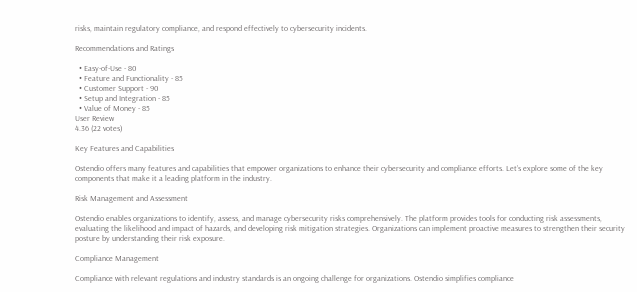risks, maintain regulatory compliance, and respond effectively to cybersecurity incidents.

Recommendations and Ratings

  • Easy-of-Use - 80
  • Feature and Functionality - 85
  • Customer Support - 90
  • Setup and Integration - 85
  • Value of Money - 85
User Review
4.36 (22 votes)

Key Features and Capabilities

Ostendio offers many features and capabilities that empower organizations to enhance their cybersecurity and compliance efforts. Let’s explore some of the key components that make it a leading platform in the industry.

Risk Management and Assessment

Ostendio enables organizations to identify, assess, and manage cybersecurity risks comprehensively. The platform provides tools for conducting risk assessments, evaluating the likelihood and impact of hazards, and developing risk mitigation strategies. Organizations can implement proactive measures to strengthen their security posture by understanding their risk exposure.

Compliance Management

Compliance with relevant regulations and industry standards is an ongoing challenge for organizations. Ostendio simplifies compliance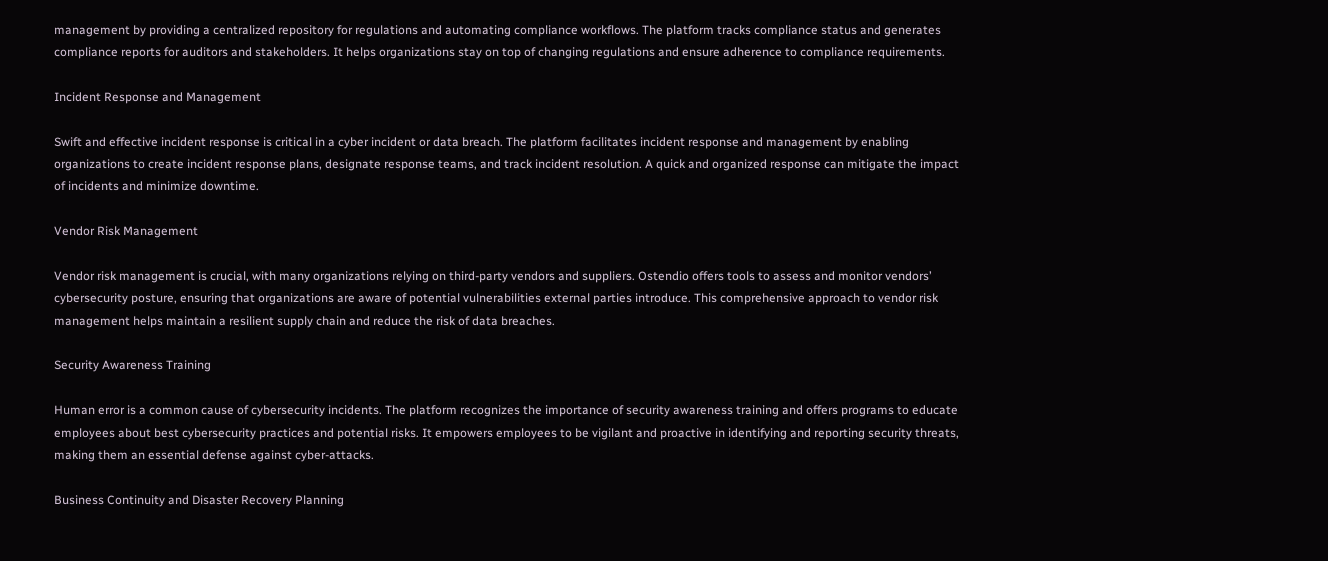management by providing a centralized repository for regulations and automating compliance workflows. The platform tracks compliance status and generates compliance reports for auditors and stakeholders. It helps organizations stay on top of changing regulations and ensure adherence to compliance requirements.

Incident Response and Management

Swift and effective incident response is critical in a cyber incident or data breach. The platform facilitates incident response and management by enabling organizations to create incident response plans, designate response teams, and track incident resolution. A quick and organized response can mitigate the impact of incidents and minimize downtime.

Vendor Risk Management

Vendor risk management is crucial, with many organizations relying on third-party vendors and suppliers. Ostendio offers tools to assess and monitor vendors’ cybersecurity posture, ensuring that organizations are aware of potential vulnerabilities external parties introduce. This comprehensive approach to vendor risk management helps maintain a resilient supply chain and reduce the risk of data breaches.

Security Awareness Training

Human error is a common cause of cybersecurity incidents. The platform recognizes the importance of security awareness training and offers programs to educate employees about best cybersecurity practices and potential risks. It empowers employees to be vigilant and proactive in identifying and reporting security threats, making them an essential defense against cyber-attacks.

Business Continuity and Disaster Recovery Planning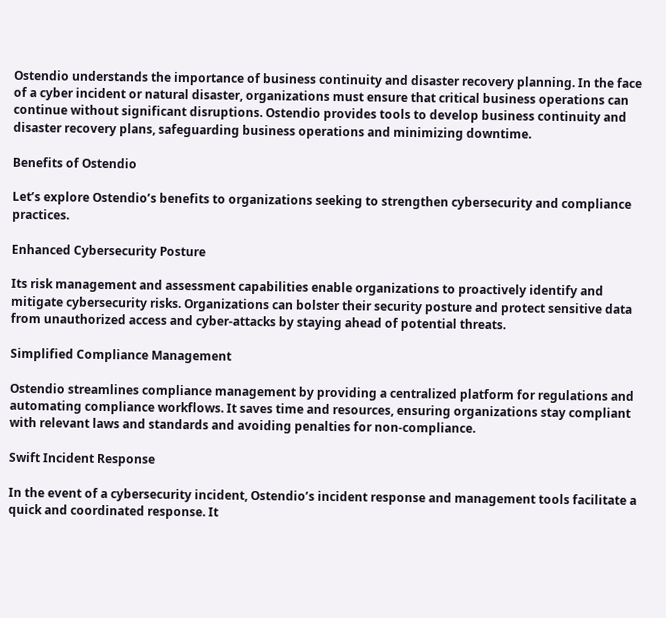Ostendio understands the importance of business continuity and disaster recovery planning. In the face of a cyber incident or natural disaster, organizations must ensure that critical business operations can continue without significant disruptions. Ostendio provides tools to develop business continuity and disaster recovery plans, safeguarding business operations and minimizing downtime.

Benefits of Ostendio

Let’s explore Ostendio’s benefits to organizations seeking to strengthen cybersecurity and compliance practices.

Enhanced Cybersecurity Posture

Its risk management and assessment capabilities enable organizations to proactively identify and mitigate cybersecurity risks. Organizations can bolster their security posture and protect sensitive data from unauthorized access and cyber-attacks by staying ahead of potential threats.

Simplified Compliance Management

Ostendio streamlines compliance management by providing a centralized platform for regulations and automating compliance workflows. It saves time and resources, ensuring organizations stay compliant with relevant laws and standards and avoiding penalties for non-compliance.

Swift Incident Response

In the event of a cybersecurity incident, Ostendio’s incident response and management tools facilitate a quick and coordinated response. It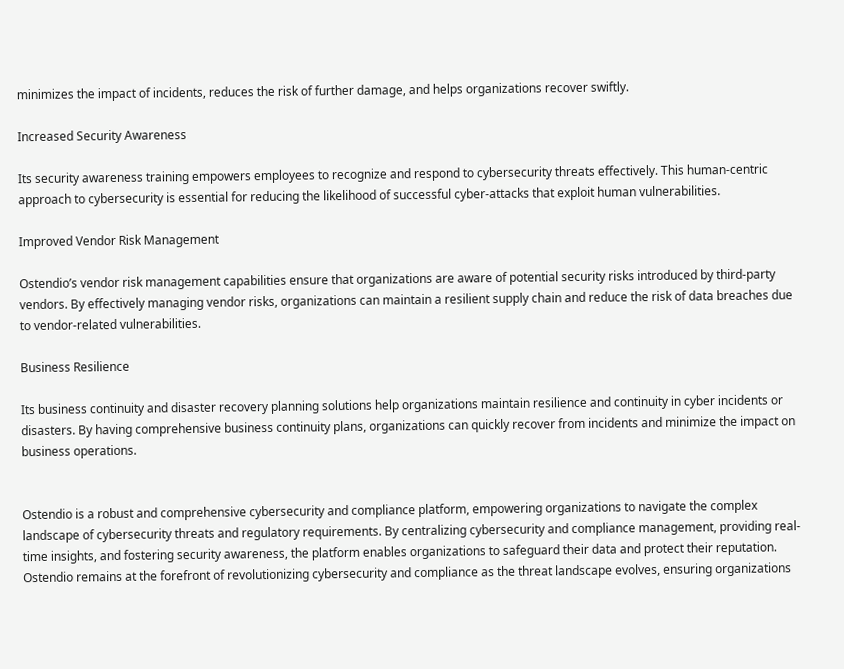minimizes the impact of incidents, reduces the risk of further damage, and helps organizations recover swiftly.

Increased Security Awareness

Its security awareness training empowers employees to recognize and respond to cybersecurity threats effectively. This human-centric approach to cybersecurity is essential for reducing the likelihood of successful cyber-attacks that exploit human vulnerabilities.

Improved Vendor Risk Management

Ostendio’s vendor risk management capabilities ensure that organizations are aware of potential security risks introduced by third-party vendors. By effectively managing vendor risks, organizations can maintain a resilient supply chain and reduce the risk of data breaches due to vendor-related vulnerabilities.

Business Resilience

Its business continuity and disaster recovery planning solutions help organizations maintain resilience and continuity in cyber incidents or disasters. By having comprehensive business continuity plans, organizations can quickly recover from incidents and minimize the impact on business operations.


Ostendio is a robust and comprehensive cybersecurity and compliance platform, empowering organizations to navigate the complex landscape of cybersecurity threats and regulatory requirements. By centralizing cybersecurity and compliance management, providing real-time insights, and fostering security awareness, the platform enables organizations to safeguard their data and protect their reputation. Ostendio remains at the forefront of revolutionizing cybersecurity and compliance as the threat landscape evolves, ensuring organizations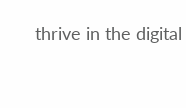thrive in the digital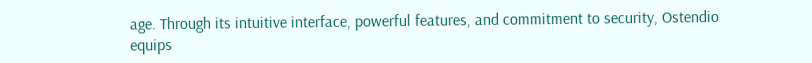age. Through its intuitive interface, powerful features, and commitment to security, Ostendio equips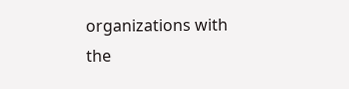organizations with the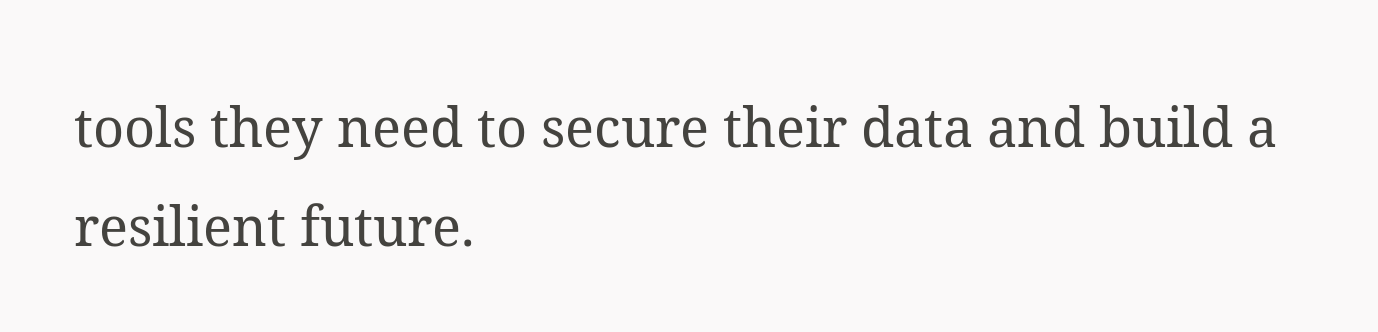tools they need to secure their data and build a resilient future.